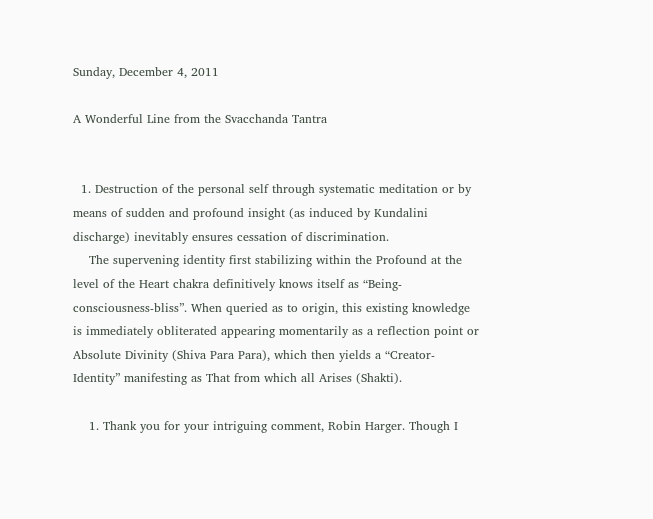Sunday, December 4, 2011

A Wonderful Line from the Svacchanda Tantra


  1. Destruction of the personal self through systematic meditation or by means of sudden and profound insight (as induced by Kundalini discharge) inevitably ensures cessation of discrimination.
    The supervening identity first stabilizing within the Profound at the level of the Heart chakra definitively knows itself as “Being-consciousness-bliss”. When queried as to origin, this existing knowledge is immediately obliterated appearing momentarily as a reflection point or Absolute Divinity (Shiva Para Para), which then yields a “Creator-Identity” manifesting as That from which all Arises (Shakti).

    1. Thank you for your intriguing comment, Robin Harger. Though I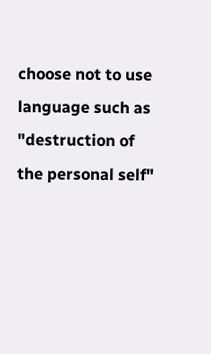choose not to use language such as "destruction of the personal self"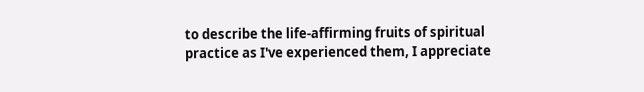to describe the life-affirming fruits of spiritual practice as I've experienced them, I appreciate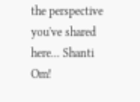the perspective you've shared here... Shanti Om!